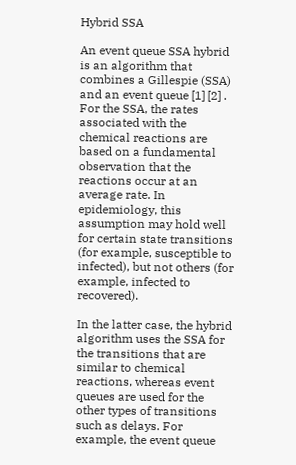Hybrid SSA

An event queue SSA hybrid is an algorithm that combines a Gillespie (SSA) and an event queue [1] [2] . For the SSA, the rates associated with the chemical reactions are based on a fundamental observation that the reactions occur at an average rate. In epidemiology, this assumption may hold well for certain state transitions (for example, susceptible to infected), but not others (for example, infected to recovered).

In the latter case, the hybrid algorithm uses the SSA for the transitions that are similar to chemical reactions, whereas event queues are used for the other types of transitions such as delays. For example, the event queue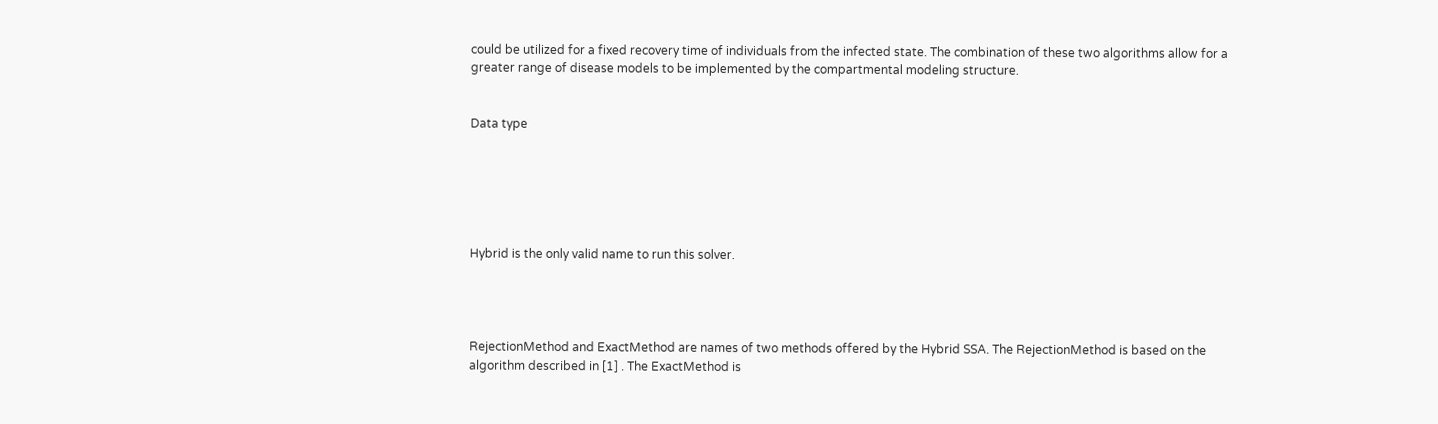could be utilized for a fixed recovery time of individuals from the infected state. The combination of these two algorithms allow for a greater range of disease models to be implemented by the compartmental modeling structure.


Data type






Hybrid is the only valid name to run this solver.




RejectionMethod and ExactMethod are names of two methods offered by the Hybrid SSA. The RejectionMethod is based on the algorithm described in [1] . The ExactMethod is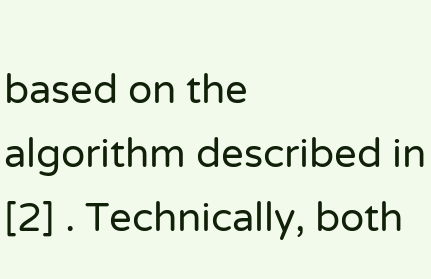based on the algorithm described in [2] . Technically, both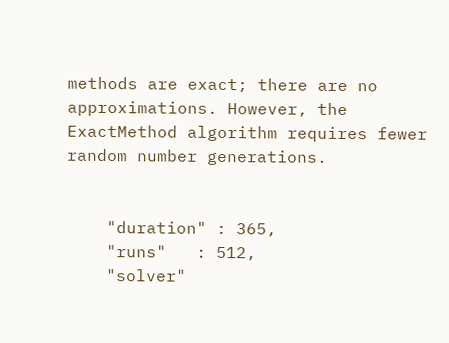methods are exact; there are no approximations. However, the ExactMethod algorithm requires fewer random number generations.


    "duration" : 365,
    "runs"   : 512,
    "solver"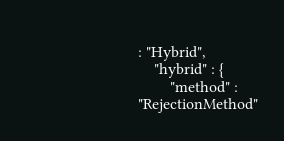: "Hybrid",
    "hybrid" : {
        "method" : "RejectionMethod"